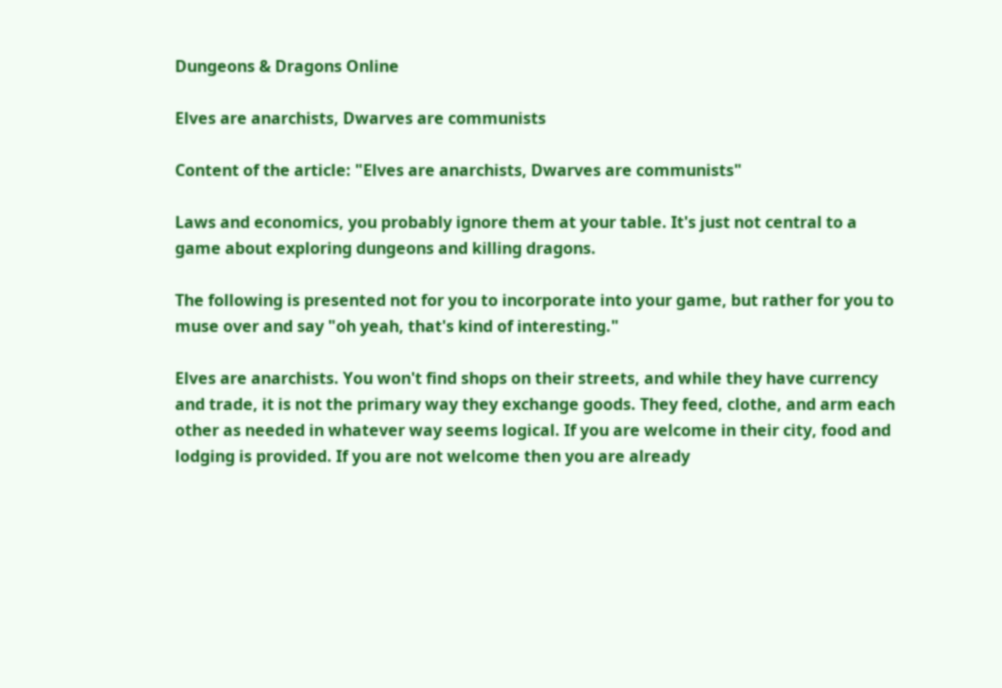Dungeons & Dragons Online

Elves are anarchists, Dwarves are communists

Content of the article: "Elves are anarchists, Dwarves are communists"

Laws and economics, you probably ignore them at your table. It's just not central to a game about exploring dungeons and killing dragons.

The following is presented not for you to incorporate into your game, but rather for you to muse over and say "oh yeah, that's kind of interesting."

Elves are anarchists. You won't find shops on their streets, and while they have currency and trade, it is not the primary way they exchange goods. They feed, clothe, and arm each other as needed in whatever way seems logical. If you are welcome in their city, food and lodging is provided. If you are not welcome then you are already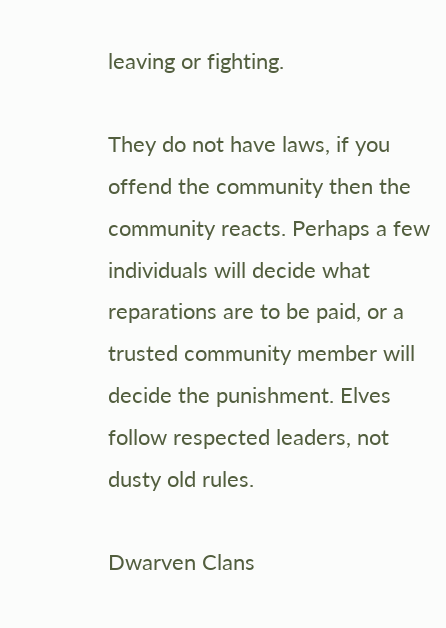leaving or fighting.

They do not have laws, if you offend the community then the community reacts. Perhaps a few individuals will decide what reparations are to be paid, or a trusted community member will decide the punishment. Elves follow respected leaders, not dusty old rules.

Dwarven Clans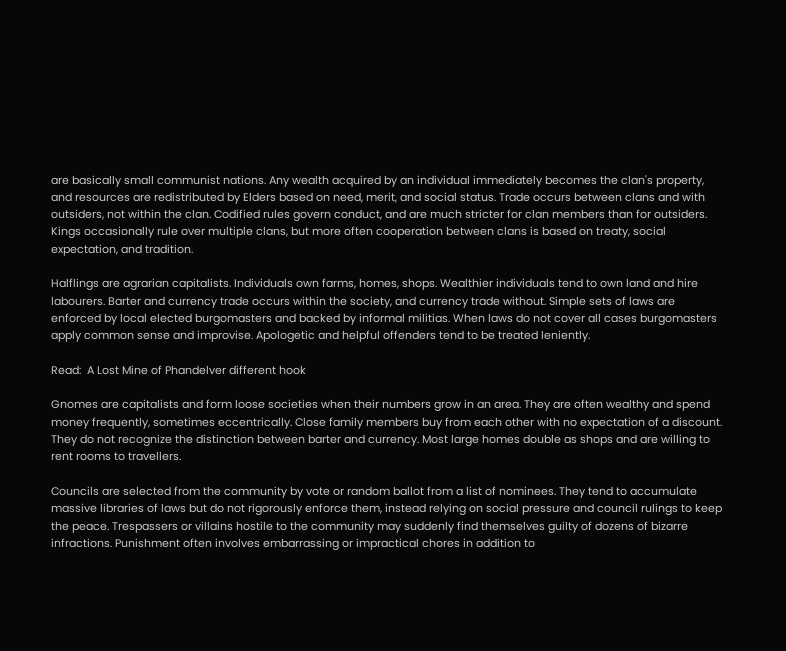are basically small communist nations. Any wealth acquired by an individual immediately becomes the clan's property, and resources are redistributed by Elders based on need, merit, and social status. Trade occurs between clans and with outsiders, not within the clan. Codified rules govern conduct, and are much stricter for clan members than for outsiders. Kings occasionally rule over multiple clans, but more often cooperation between clans is based on treaty, social expectation, and tradition.

Halflings are agrarian capitalists. Individuals own farms, homes, shops. Wealthier individuals tend to own land and hire labourers. Barter and currency trade occurs within the society, and currency trade without. Simple sets of laws are enforced by local elected burgomasters and backed by informal militias. When laws do not cover all cases burgomasters apply common sense and improvise. Apologetic and helpful offenders tend to be treated leniently.

Read:  A Lost Mine of Phandelver different hook

Gnomes are capitalists and form loose societies when their numbers grow in an area. They are often wealthy and spend money frequently, sometimes eccentrically. Close family members buy from each other with no expectation of a discount. They do not recognize the distinction between barter and currency. Most large homes double as shops and are willing to rent rooms to travellers.

Councils are selected from the community by vote or random ballot from a list of nominees. They tend to accumulate massive libraries of laws but do not rigorously enforce them, instead relying on social pressure and council rulings to keep the peace. Trespassers or villains hostile to the community may suddenly find themselves guilty of dozens of bizarre infractions. Punishment often involves embarrassing or impractical chores in addition to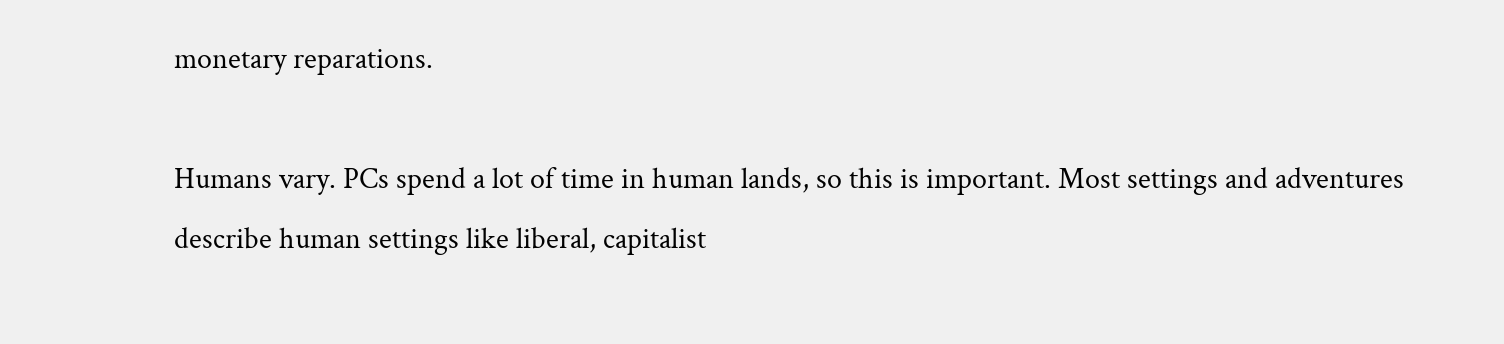monetary reparations.

Humans vary. PCs spend a lot of time in human lands, so this is important. Most settings and adventures describe human settings like liberal, capitalist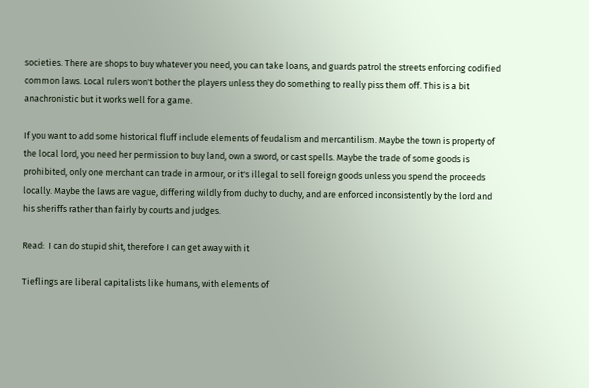societies. There are shops to buy whatever you need, you can take loans, and guards patrol the streets enforcing codified common laws. Local rulers won't bother the players unless they do something to really piss them off. This is a bit anachronistic but it works well for a game.

If you want to add some historical fluff include elements of feudalism and mercantilism. Maybe the town is property of the local lord, you need her permission to buy land, own a sword, or cast spells. Maybe the trade of some goods is prohibited, only one merchant can trade in armour, or it's illegal to sell foreign goods unless you spend the proceeds locally. Maybe the laws are vague, differing wildly from duchy to duchy, and are enforced inconsistently by the lord and his sheriffs rather than fairly by courts and judges.

Read:  I can do stupid shit, therefore I can get away with it

Tieflings are liberal capitalists like humans, with elements of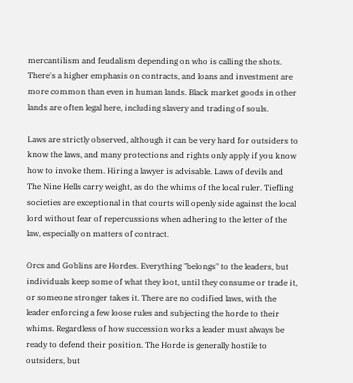mercantilism and feudalism depending on who is calling the shots. There's a higher emphasis on contracts, and loans and investment are more common than even in human lands. Black market goods in other lands are often legal here, including slavery and trading of souls.

Laws are strictly observed, although it can be very hard for outsiders to know the laws, and many protections and rights only apply if you know how to invoke them. Hiring a lawyer is advisable. Laws of devils and The Nine Hells carry weight, as do the whims of the local ruler. Tiefling societies are exceptional in that courts will openly side against the local lord without fear of repercussions when adhering to the letter of the law, especially on matters of contract.

Orcs and Goblins are Hordes. Everything "belongs" to the leaders, but individuals keep some of what they loot, until they consume or trade it, or someone stronger takes it. There are no codified laws, with the leader enforcing a few loose rules and subjecting the horde to their whims. Regardless of how succession works a leader must always be ready to defend their position. The Horde is generally hostile to outsiders, but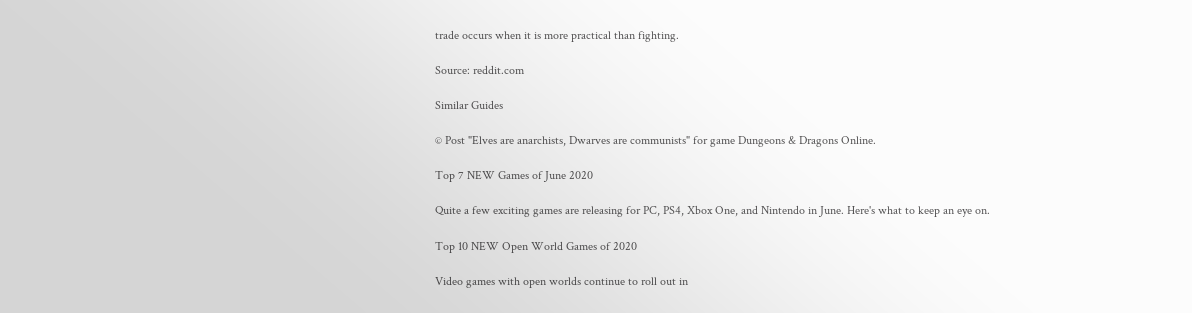trade occurs when it is more practical than fighting.

Source: reddit.com

Similar Guides

© Post "Elves are anarchists, Dwarves are communists" for game Dungeons & Dragons Online.

Top 7 NEW Games of June 2020

Quite a few exciting games are releasing for PC, PS4, Xbox One, and Nintendo in June. Here's what to keep an eye on.

Top 10 NEW Open World Games of 2020

Video games with open worlds continue to roll out in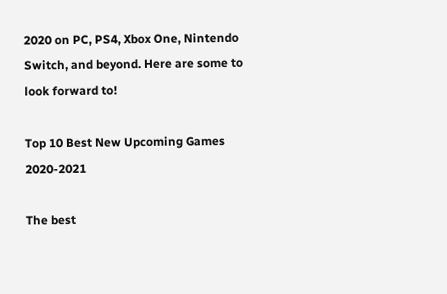2020 on PC, PS4, Xbox One, Nintendo Switch, and beyond. Here are some to look forward to!

Top 10 Best New Upcoming Games 2020-2021

The best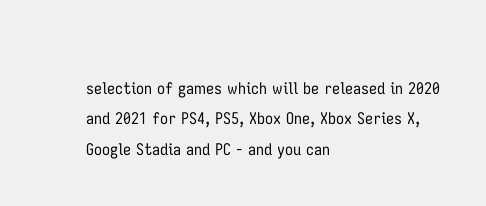selection of games which will be released in 2020 and 2021 for PS4, PS5, Xbox One, Xbox Series X, Google Stadia and PC - and you can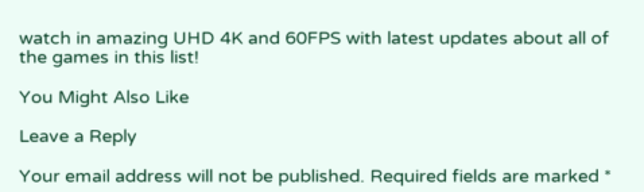watch in amazing UHD 4K and 60FPS with latest updates about all of the games in this list!

You Might Also Like

Leave a Reply

Your email address will not be published. Required fields are marked *